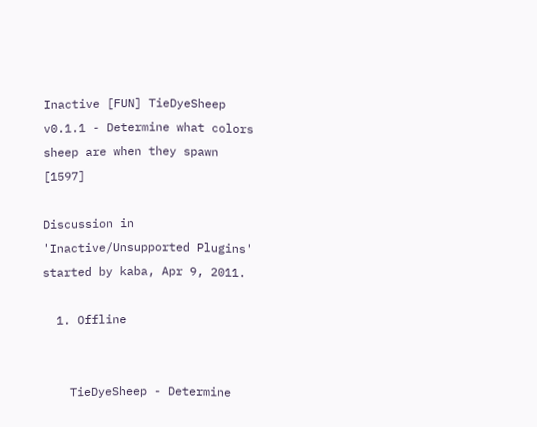Inactive [FUN] TieDyeSheep v0.1.1 - Determine what colors sheep are when they spawn [1597]

Discussion in 'Inactive/Unsupported Plugins' started by kaba, Apr 9, 2011.

  1. Offline


    TieDyeSheep - Determine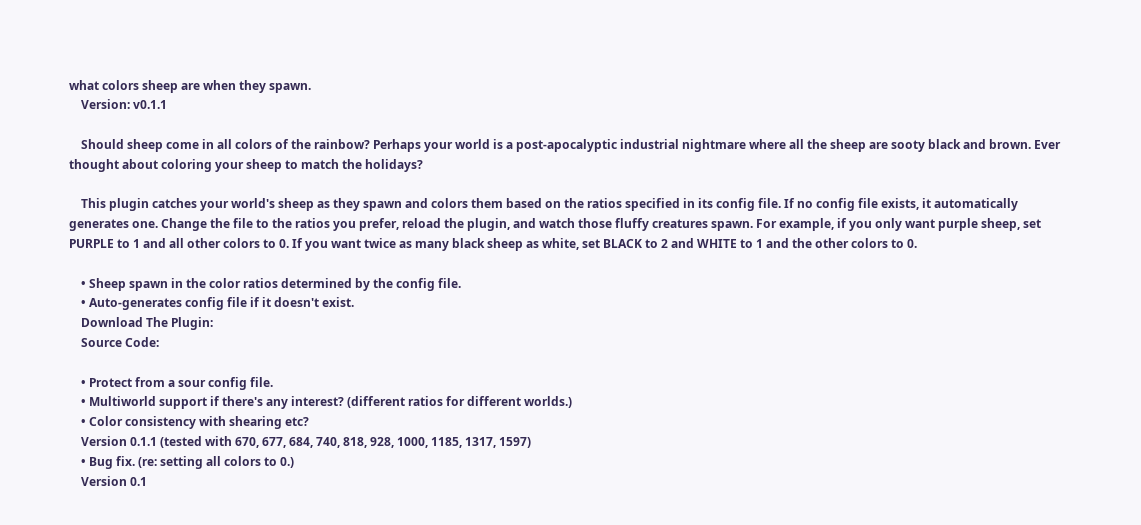what colors sheep are when they spawn.
    Version: v0.1.1

    Should sheep come in all colors of the rainbow? Perhaps your world is a post-apocalyptic industrial nightmare where all the sheep are sooty black and brown. Ever thought about coloring your sheep to match the holidays?

    This plugin catches your world's sheep as they spawn and colors them based on the ratios specified in its config file. If no config file exists, it automatically generates one. Change the file to the ratios you prefer, reload the plugin, and watch those fluffy creatures spawn. For example, if you only want purple sheep, set PURPLE to 1 and all other colors to 0. If you want twice as many black sheep as white, set BLACK to 2 and WHITE to 1 and the other colors to 0.

    • Sheep spawn in the color ratios determined by the config file.
    • Auto-generates config file if it doesn't exist.
    Download The Plugin:
    Source Code:

    • Protect from a sour config file.
    • Multiworld support if there's any interest? (different ratios for different worlds.)
    • Color consistency with shearing etc?
    Version 0.1.1 (tested with 670, 677, 684, 740, 818, 928, 1000, 1185, 1317, 1597)
    • Bug fix. (re: setting all colors to 0.)
    Version 0.1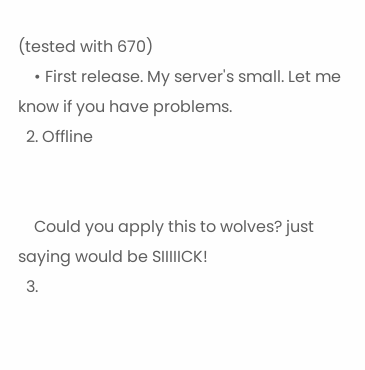(tested with 670)
    • First release. My server's small. Let me know if you have problems.
  2. Offline


    Could you apply this to wolves? just saying would be SIIIIICK!
  3.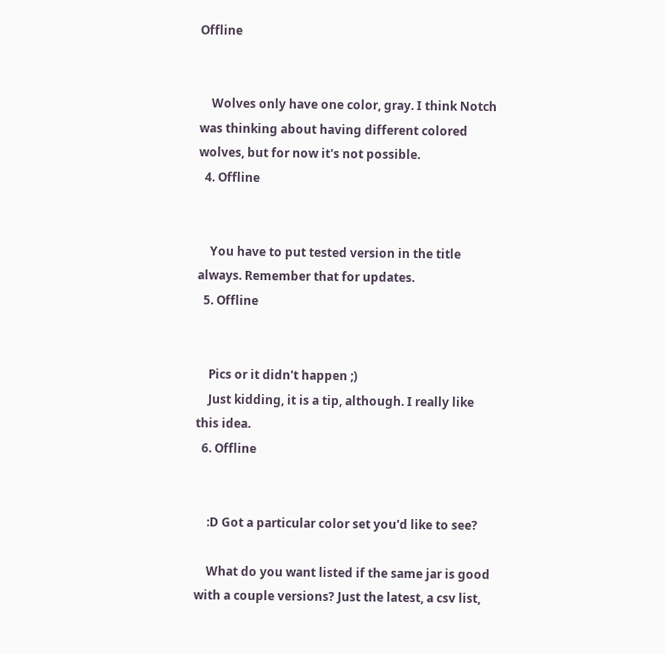Offline


    Wolves only have one color, gray. I think Notch was thinking about having different colored wolves, but for now it's not possible.
  4. Offline


    You have to put tested version in the title always. Remember that for updates.
  5. Offline


    Pics or it didn't happen ;)
    Just kidding, it is a tip, although. I really like this idea.
  6. Offline


    :D Got a particular color set you'd like to see?

    What do you want listed if the same jar is good with a couple versions? Just the latest, a csv list,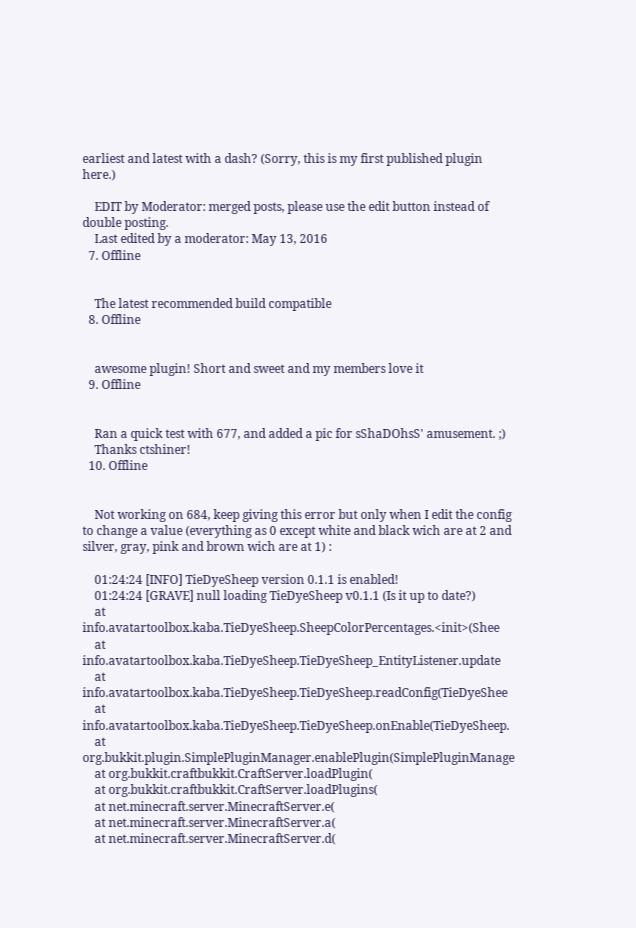earliest and latest with a dash? (Sorry, this is my first published plugin here.)

    EDIT by Moderator: merged posts, please use the edit button instead of double posting.
    Last edited by a moderator: May 13, 2016
  7. Offline


    The latest recommended build compatible
  8. Offline


    awesome plugin! Short and sweet and my members love it
  9. Offline


    Ran a quick test with 677, and added a pic for sShaDOhsS' amusement. ;)
    Thanks ctshiner!
  10. Offline


    Not working on 684, keep giving this error but only when I edit the config to change a value (everything as 0 except white and black wich are at 2 and silver, gray, pink and brown wich are at 1) :

    01:24:24 [INFO] TieDyeSheep version 0.1.1 is enabled!
    01:24:24 [GRAVE] null loading TieDyeSheep v0.1.1 (Is it up to date?)
    at info.avatartoolbox.kaba.TieDyeSheep.SheepColorPercentages.<init>(Shee
    at info.avatartoolbox.kaba.TieDyeSheep.TieDyeSheep_EntityListener.update
    at info.avatartoolbox.kaba.TieDyeSheep.TieDyeSheep.readConfig(TieDyeShee
    at info.avatartoolbox.kaba.TieDyeSheep.TieDyeSheep.onEnable(TieDyeSheep.
    at org.bukkit.plugin.SimplePluginManager.enablePlugin(SimplePluginManage
    at org.bukkit.craftbukkit.CraftServer.loadPlugin(
    at org.bukkit.craftbukkit.CraftServer.loadPlugins(
    at net.minecraft.server.MinecraftServer.e(
    at net.minecraft.server.MinecraftServer.a(
    at net.minecraft.server.MinecraftServer.d(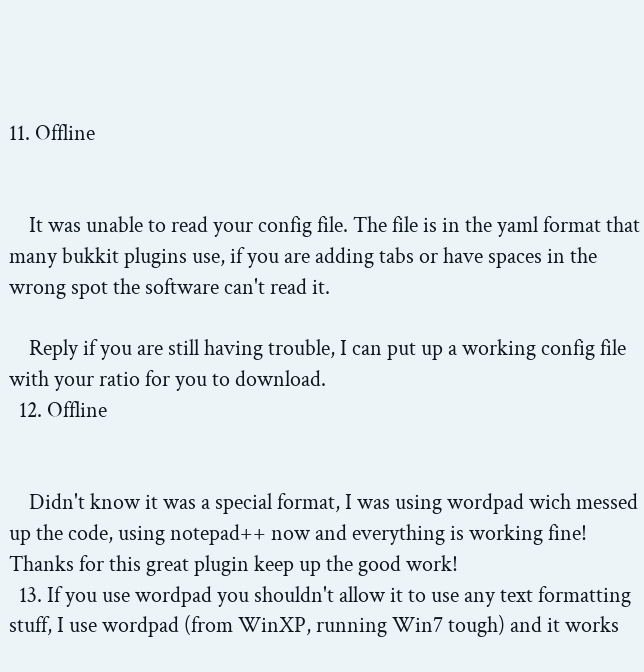11. Offline


    It was unable to read your config file. The file is in the yaml format that many bukkit plugins use, if you are adding tabs or have spaces in the wrong spot the software can't read it.

    Reply if you are still having trouble, I can put up a working config file with your ratio for you to download.
  12. Offline


    Didn't know it was a special format, I was using wordpad wich messed up the code, using notepad++ now and everything is working fine! Thanks for this great plugin keep up the good work!
  13. If you use wordpad you shouldn't allow it to use any text formatting stuff, I use wordpad (from WinXP, running Win7 tough) and it works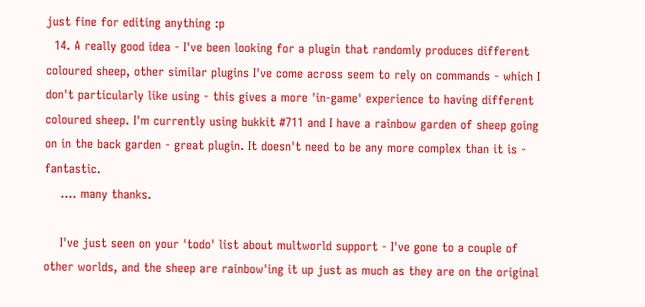just fine for editing anything :p
  14. A really good idea - I've been looking for a plugin that randomly produces different coloured sheep, other similar plugins I've come across seem to rely on commands - which I don't particularly like using - this gives a more 'in-game' experience to having different coloured sheep. I'm currently using bukkit #711 and I have a rainbow garden of sheep going on in the back garden - great plugin. It doesn't need to be any more complex than it is - fantastic.
    .... many thanks.

    I've just seen on your 'todo' list about multworld support - I've gone to a couple of other worlds, and the sheep are rainbow'ing it up just as much as they are on the original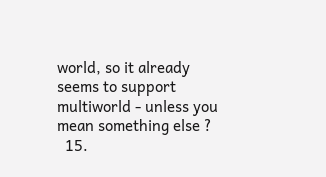world, so it already seems to support multiworld - unless you mean something else ?
  15.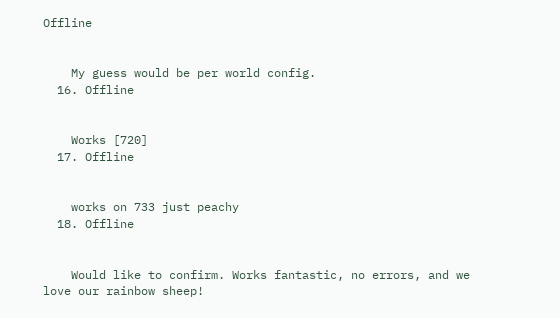Offline


    My guess would be per world config.
  16. Offline


    Works [720]
  17. Offline


    works on 733 just peachy
  18. Offline


    Would like to confirm. Works fantastic, no errors, and we love our rainbow sheep!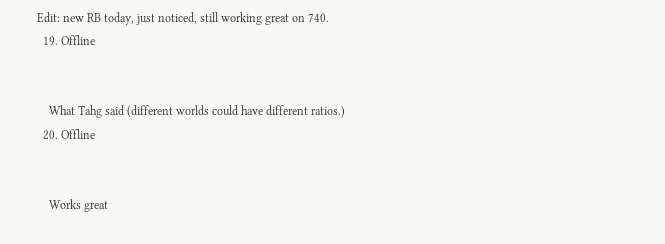Edit: new RB today, just noticed, still working great on 740.
  19. Offline


    What Tahg said (different worlds could have different ratios.)
  20. Offline


    Works great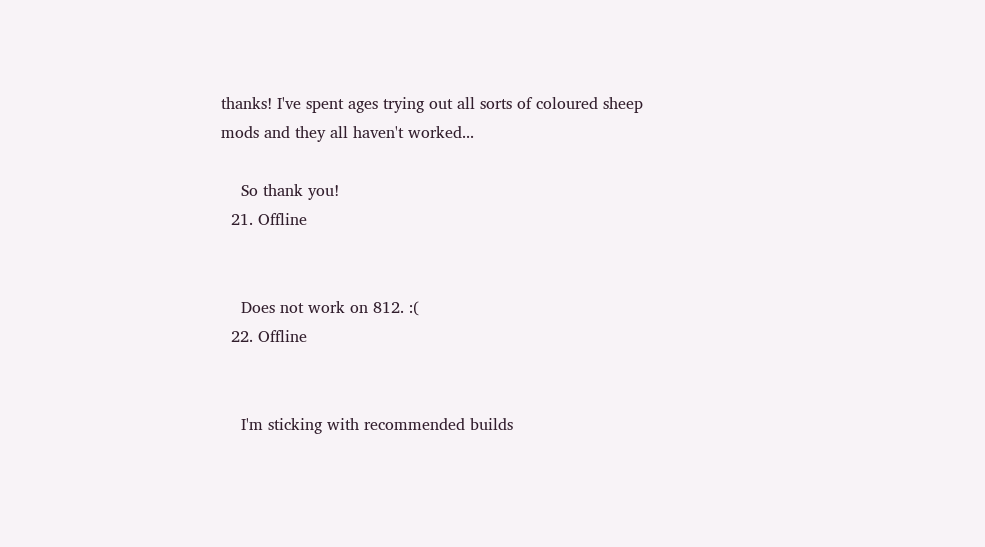thanks! I've spent ages trying out all sorts of coloured sheep mods and they all haven't worked...

    So thank you!
  21. Offline


    Does not work on 812. :(
  22. Offline


    I'm sticking with recommended builds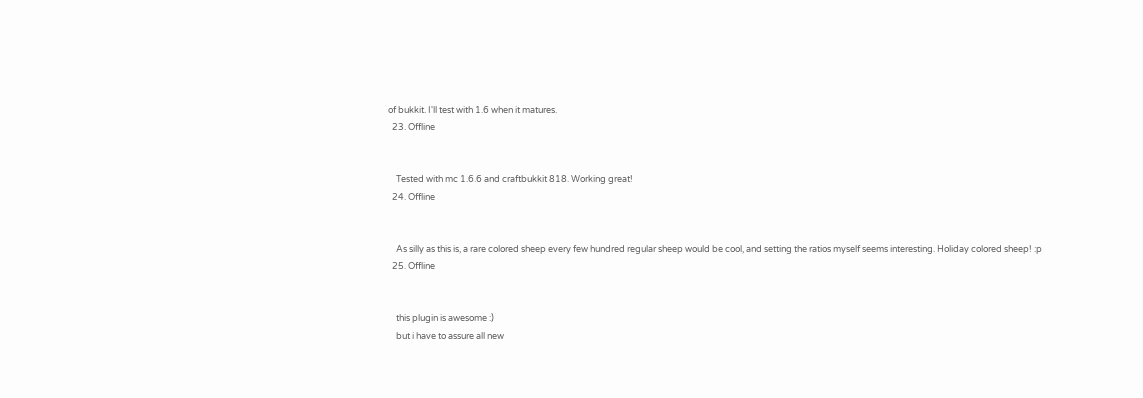of bukkit. I'll test with 1.6 when it matures.
  23. Offline


    Tested with mc 1.6.6 and craftbukkit 818. Working great!
  24. Offline


    As silly as this is, a rare colored sheep every few hundred regular sheep would be cool, and setting the ratios myself seems interesting. Holiday colored sheep! :p
  25. Offline


    this plugin is awesome :)
    but i have to assure all new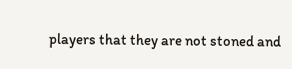players that they are not stoned and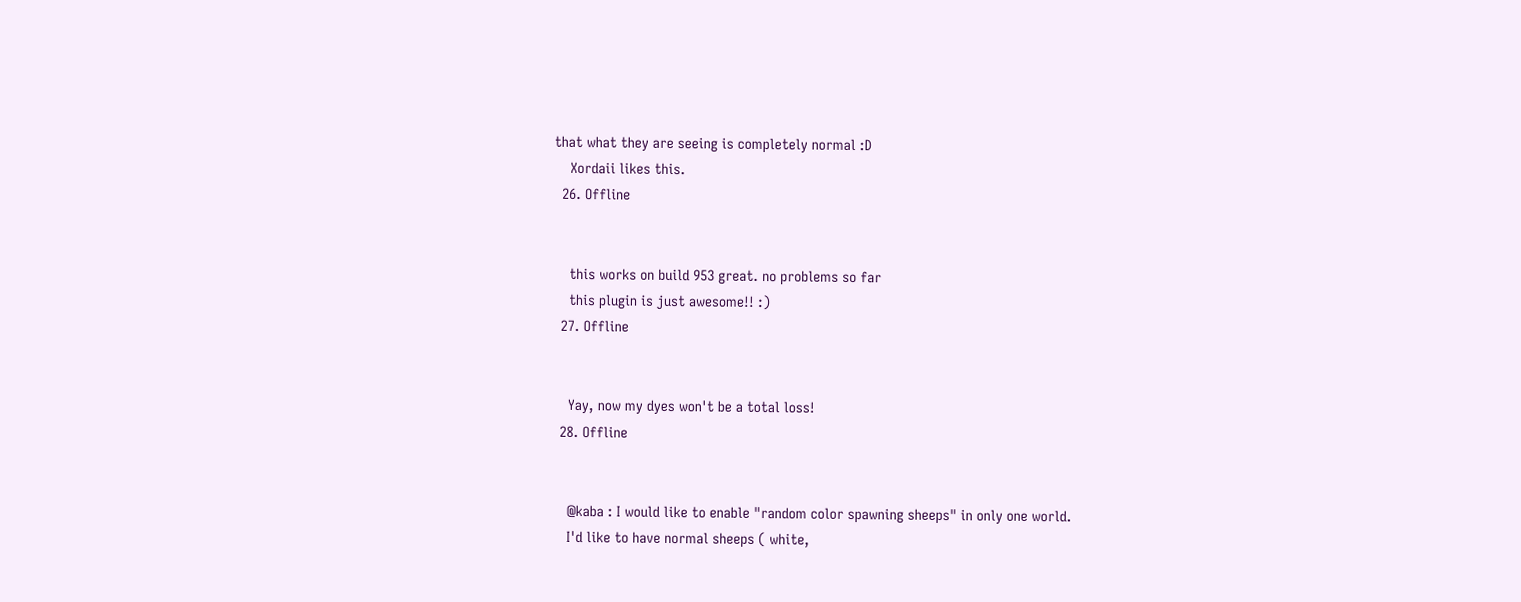that what they are seeing is completely normal :D
    Xordaii likes this.
  26. Offline


    this works on build 953 great. no problems so far
    this plugin is just awesome!! :)
  27. Offline


    Yay, now my dyes won't be a total loss!
  28. Offline


    @kaba : I would like to enable "random color spawning sheeps" in only one world.
    I'd like to have normal sheeps ( white,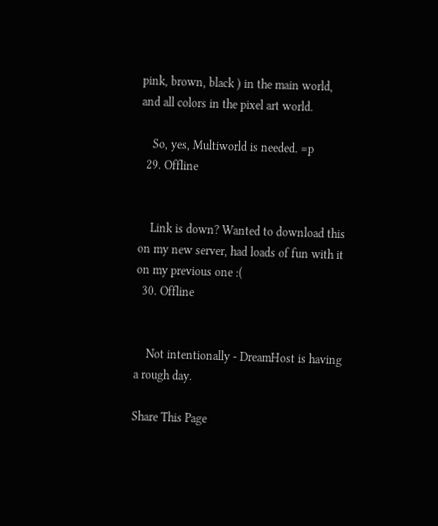pink, brown, black ) in the main world, and all colors in the pixel art world.

    So, yes, Multiworld is needed. =p
  29. Offline


    Link is down? Wanted to download this on my new server, had loads of fun with it on my previous one :(
  30. Offline


    Not intentionally - DreamHost is having a rough day.

Share This Page